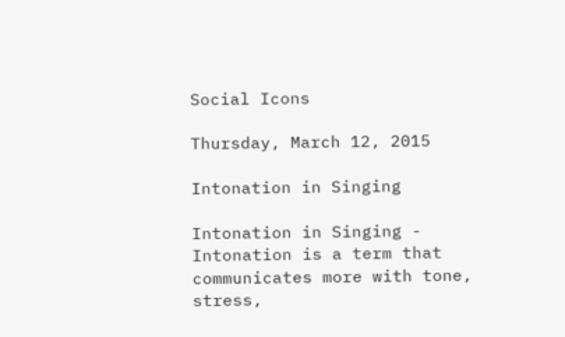Social Icons

Thursday, March 12, 2015

Intonation in Singing

Intonation in Singing - Intonation is a term that communicates more with tone, stress,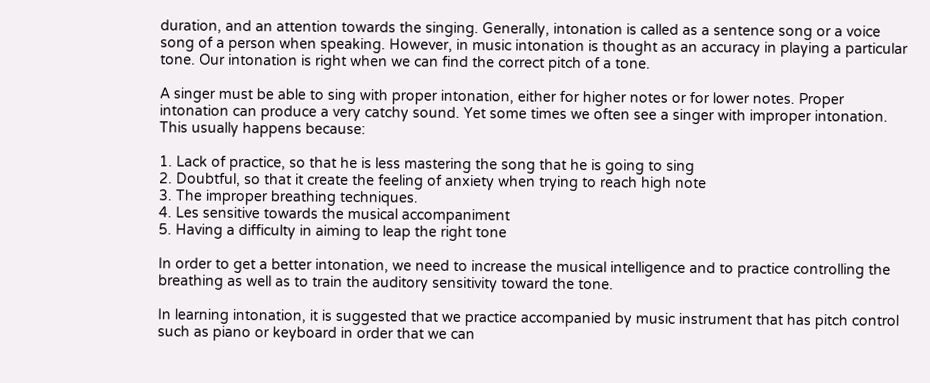duration, and an attention towards the singing. Generally, intonation is called as a sentence song or a voice song of a person when speaking. However, in music intonation is thought as an accuracy in playing a particular tone. Our intonation is right when we can find the correct pitch of a tone.

A singer must be able to sing with proper intonation, either for higher notes or for lower notes. Proper intonation can produce a very catchy sound. Yet some times we often see a singer with improper intonation. This usually happens because:

1. Lack of practice, so that he is less mastering the song that he is going to sing
2. Doubtful, so that it create the feeling of anxiety when trying to reach high note
3. The improper breathing techniques.
4. Les sensitive towards the musical accompaniment
5. Having a difficulty in aiming to leap the right tone

In order to get a better intonation, we need to increase the musical intelligence and to practice controlling the breathing as well as to train the auditory sensitivity toward the tone.

In learning intonation, it is suggested that we practice accompanied by music instrument that has pitch control such as piano or keyboard in order that we can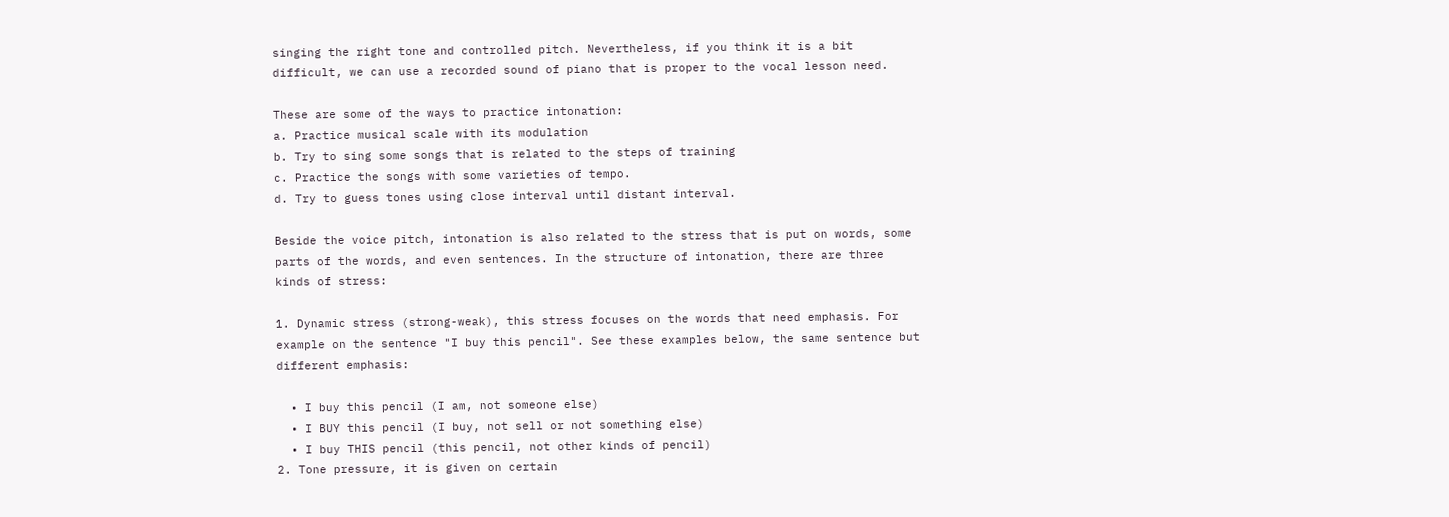singing the right tone and controlled pitch. Nevertheless, if you think it is a bit difficult, we can use a recorded sound of piano that is proper to the vocal lesson need.

These are some of the ways to practice intonation:
a. Practice musical scale with its modulation
b. Try to sing some songs that is related to the steps of training
c. Practice the songs with some varieties of tempo.
d. Try to guess tones using close interval until distant interval.

Beside the voice pitch, intonation is also related to the stress that is put on words, some parts of the words, and even sentences. In the structure of intonation, there are three kinds of stress:

1. Dynamic stress (strong-weak), this stress focuses on the words that need emphasis. For example on the sentence "I buy this pencil". See these examples below, the same sentence but different emphasis:

  • I buy this pencil (I am, not someone else)
  • I BUY this pencil (I buy, not sell or not something else)
  • I buy THIS pencil (this pencil, not other kinds of pencil)
2. Tone pressure, it is given on certain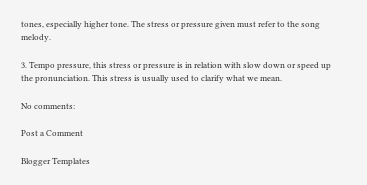tones, especially higher tone. The stress or pressure given must refer to the song melody.

3. Tempo pressure, this stress or pressure is in relation with slow down or speed up the pronunciation. This stress is usually used to clarify what we mean.

No comments:

Post a Comment

Blogger Templates